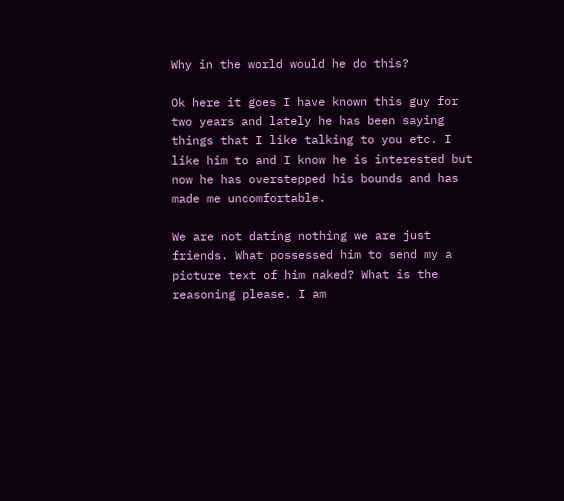Why in the world would he do this?

Ok here it goes I have known this guy for two years and lately he has been saying things that I like talking to you etc. I like him to and I know he is interested but now he has overstepped his bounds and has made me uncomfortable.

We are not dating nothing we are just friends. What possessed him to send my a picture text of him naked? What is the reasoning please. I am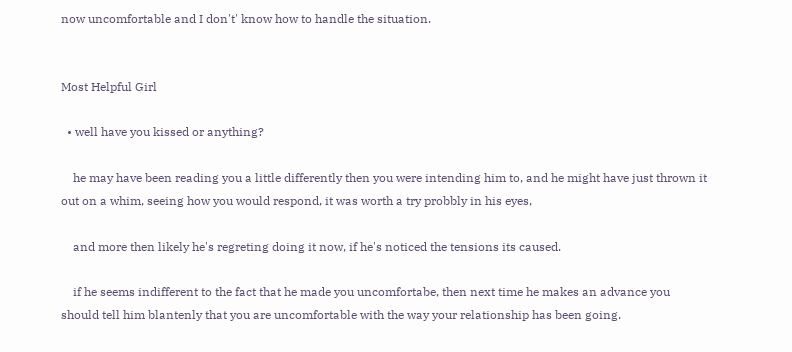now uncomfortable and I don't' know how to handle the situation.


Most Helpful Girl

  • well have you kissed or anything?

    he may have been reading you a little differently then you were intending him to, and he might have just thrown it out on a whim, seeing how you would respond, it was worth a try probbly in his eyes,

    and more then likely he's regreting doing it now, if he's noticed the tensions its caused.

    if he seems indifferent to the fact that he made you uncomfortabe, then next time he makes an advance you should tell him blantenly that you are uncomfortable with the way your relationship has been going.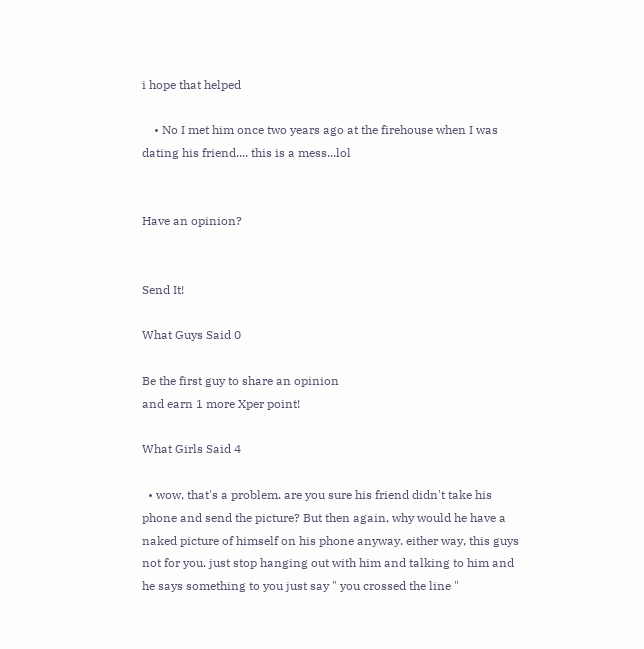i hope that helped

    • No I met him once two years ago at the firehouse when I was dating his friend.... this is a mess...lol


Have an opinion?


Send It!

What Guys Said 0

Be the first guy to share an opinion
and earn 1 more Xper point!

What Girls Said 4

  • wow, that's a problem. are you sure his friend didn't take his phone and send the picture? But then again, why would he have a naked picture of himself on his phone anyway. either way, this guys not for you. just stop hanging out with him and talking to him and he says something to you just say " you crossed the line "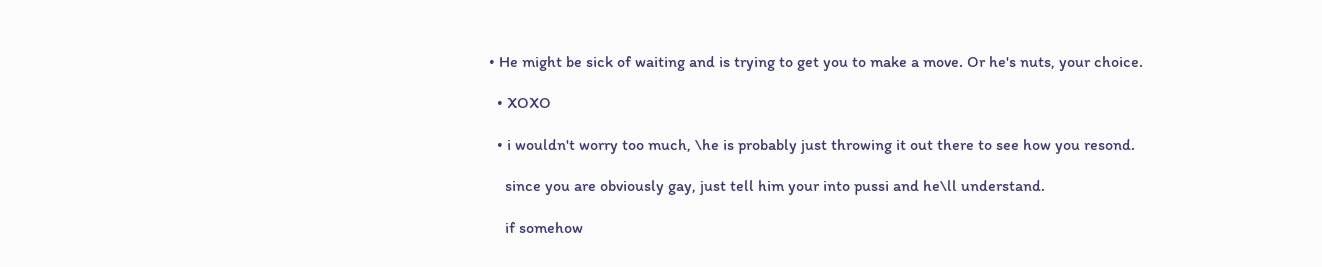• He might be sick of waiting and is trying to get you to make a move. Or he's nuts, your choice.

  • XOXO

  • i wouldn't worry too much, \he is probably just throwing it out there to see how you resond.

    since you are obviously gay, just tell him your into pussi and he\ll understand.

    if somehow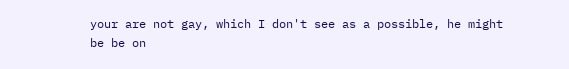your are not gay, which I don't see as a possible, he might be be on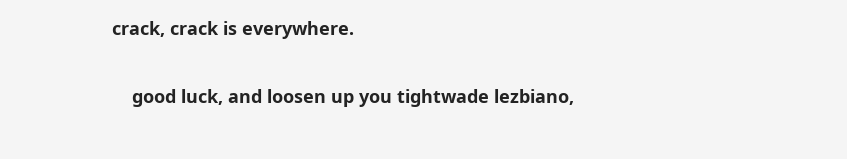crack, crack is everywhere.

    good luck, and loosen up you tightwade lezbiano,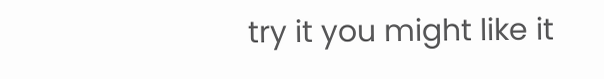try it you might like it